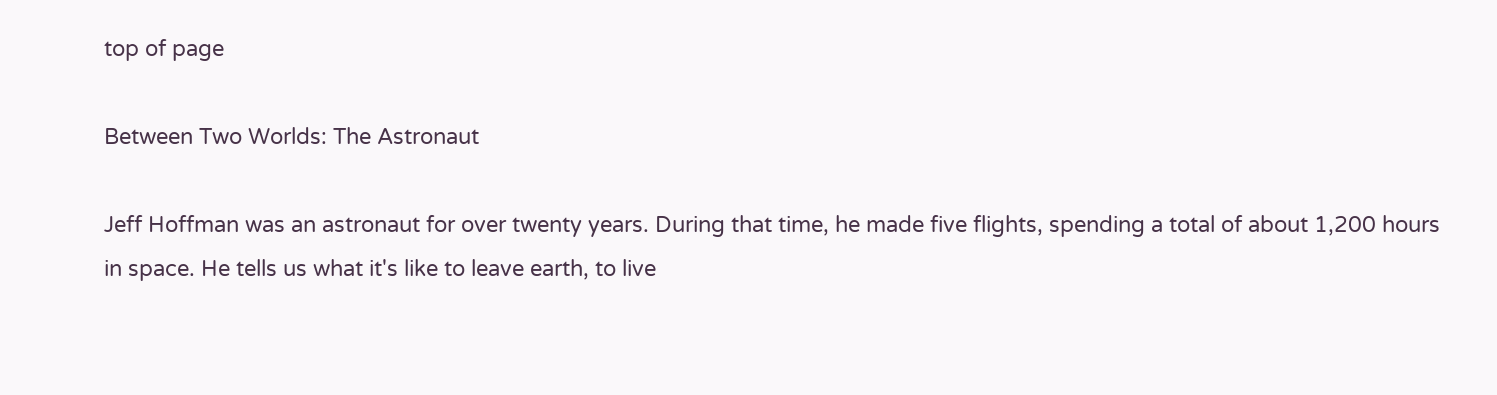top of page

Between Two Worlds: The Astronaut

Jeff Hoffman was an astronaut for over twenty years. During that time, he made five flights, spending a total of about 1,200 hours in space. He tells us what it's like to leave earth, to live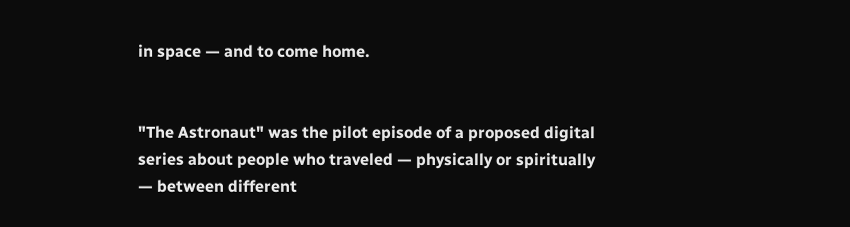in space — and to come home.


"The Astronaut" was the pilot episode of a proposed digital series about people who traveled — physically or spiritually — between different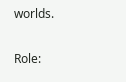worlds.

Role: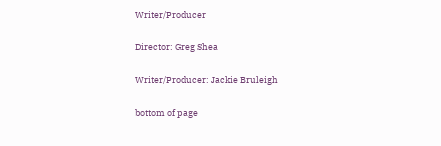Writer/Producer

Director: Greg Shea

Writer/Producer: Jackie Bruleigh

bottom of page